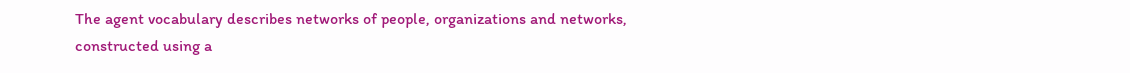The agent vocabulary describes networks of people, organizations and networks, constructed using a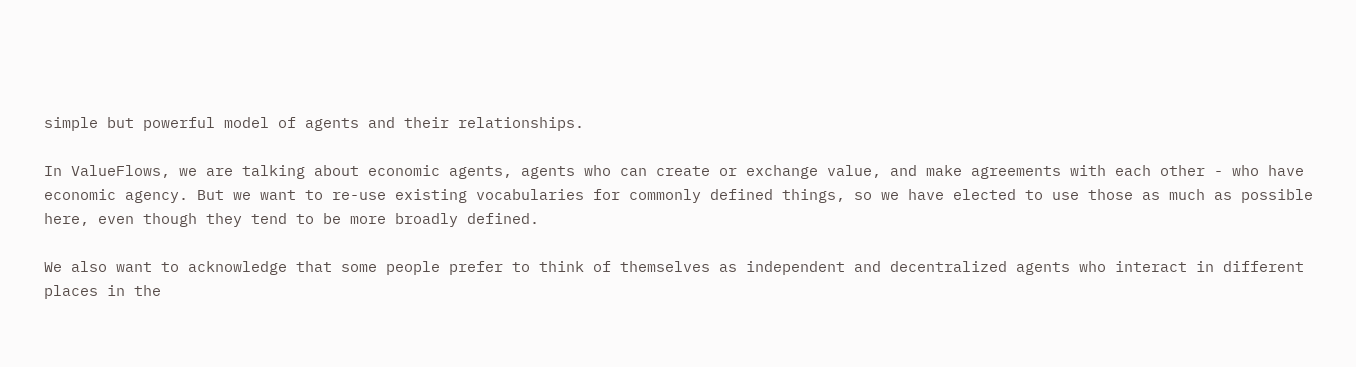simple but powerful model of agents and their relationships.

In ValueFlows, we are talking about economic agents, agents who can create or exchange value, and make agreements with each other - who have economic agency. But we want to re-use existing vocabularies for commonly defined things, so we have elected to use those as much as possible here, even though they tend to be more broadly defined.

We also want to acknowledge that some people prefer to think of themselves as independent and decentralized agents who interact in different places in the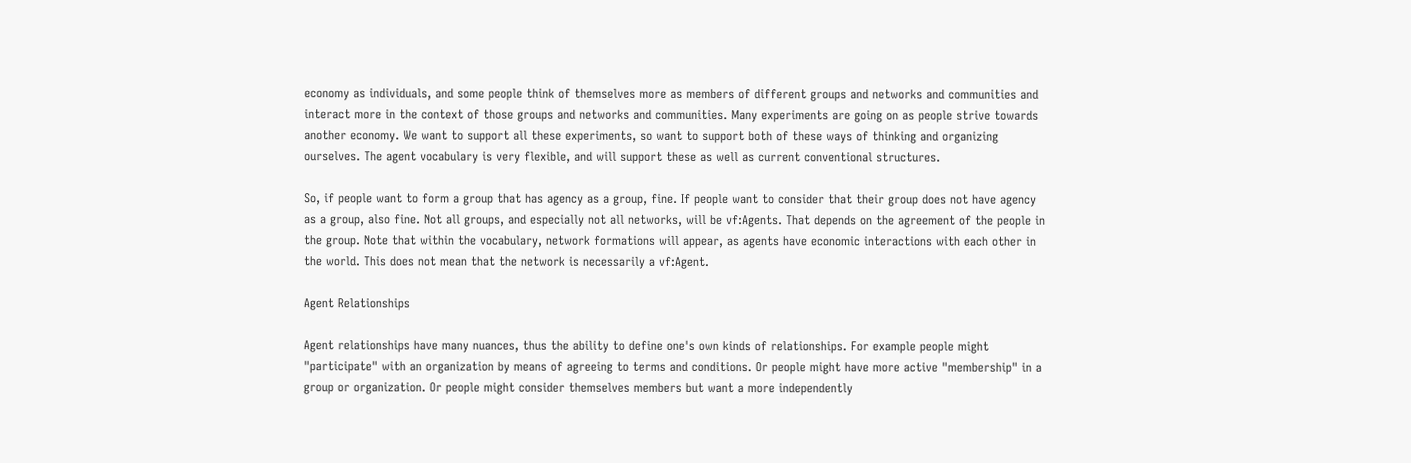economy as individuals, and some people think of themselves more as members of different groups and networks and communities and interact more in the context of those groups and networks and communities. Many experiments are going on as people strive towards another economy. We want to support all these experiments, so want to support both of these ways of thinking and organizing ourselves. The agent vocabulary is very flexible, and will support these as well as current conventional structures.

So, if people want to form a group that has agency as a group, fine. If people want to consider that their group does not have agency as a group, also fine. Not all groups, and especially not all networks, will be vf:Agents. That depends on the agreement of the people in the group. Note that within the vocabulary, network formations will appear, as agents have economic interactions with each other in the world. This does not mean that the network is necessarily a vf:Agent.

Agent Relationships

Agent relationships have many nuances, thus the ability to define one's own kinds of relationships. For example people might "participate" with an organization by means of agreeing to terms and conditions. Or people might have more active "membership" in a group or organization. Or people might consider themselves members but want a more independently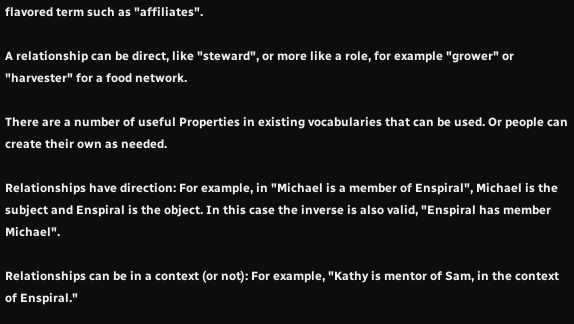flavored term such as "affiliates".

A relationship can be direct, like "steward", or more like a role, for example "grower" or "harvester" for a food network.

There are a number of useful Properties in existing vocabularies that can be used. Or people can create their own as needed.

Relationships have direction: For example, in "Michael is a member of Enspiral", Michael is the subject and Enspiral is the object. In this case the inverse is also valid, "Enspiral has member Michael".

Relationships can be in a context (or not): For example, "Kathy is mentor of Sam, in the context of Enspiral."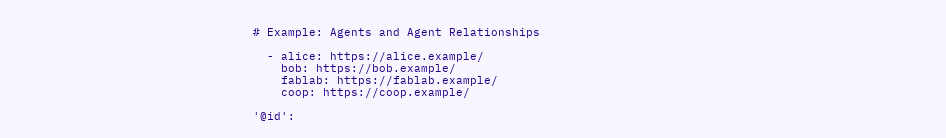# Example: Agents and Agent Relationships

  - alice: https://alice.example/
    bob: https://bob.example/
    fablab: https://fablab.example/
    coop: https://coop.example/

'@id':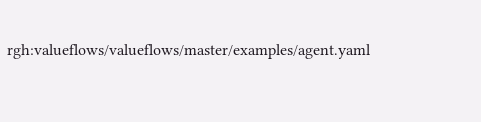rgh:valueflows/valueflows/master/examples/agent.yaml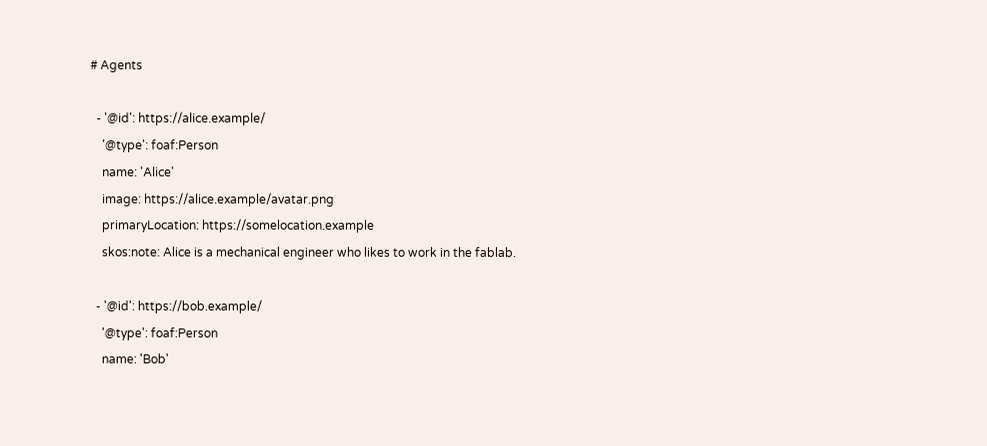# Agents

  - '@id': https://alice.example/
    '@type': foaf:Person
    name: 'Alice'
    image: https://alice.example/avatar.png
    primaryLocation: https://somelocation.example
    skos:note: Alice is a mechanical engineer who likes to work in the fablab.

  - '@id': https://bob.example/
    '@type': foaf:Person
    name: 'Bob'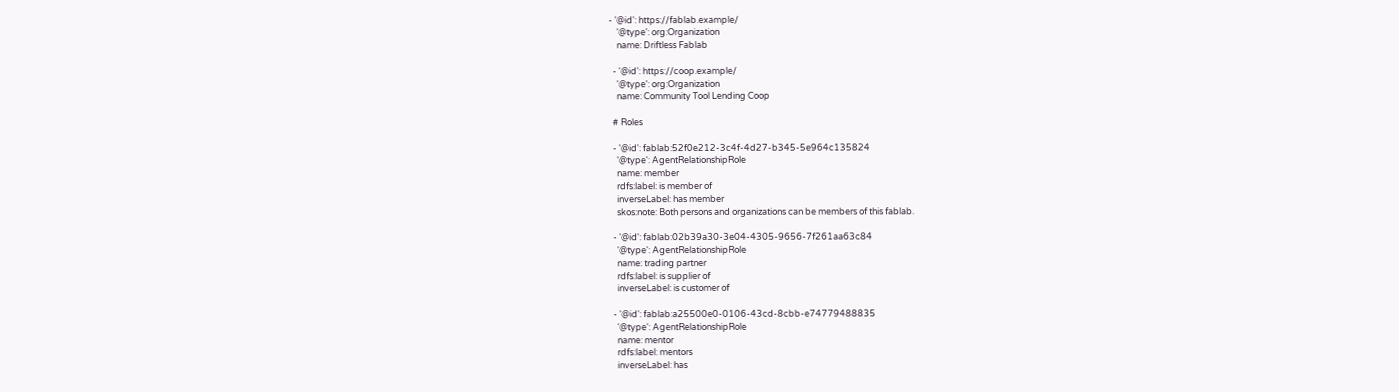- '@id': https://fablab.example/
    '@type': org:Organization
    name: Driftless Fablab

  - '@id': https://coop.example/
    '@type': org:Organization
    name: Community Tool Lending Coop

  # Roles

  - '@id': fablab:52f0e212-3c4f-4d27-b345-5e964c135824
    '@type': AgentRelationshipRole
    name: member
    rdfs:label: is member of
    inverseLabel: has member
    skos:note: Both persons and organizations can be members of this fablab.

  - '@id': fablab:02b39a30-3e04-4305-9656-7f261aa63c84
    '@type': AgentRelationshipRole
    name: trading partner
    rdfs:label: is supplier of
    inverseLabel: is customer of

  - '@id': fablab:a25500e0-0106-43cd-8cbb-e74779488835
    '@type': AgentRelationshipRole
    name: mentor
    rdfs:label: mentors
    inverseLabel: has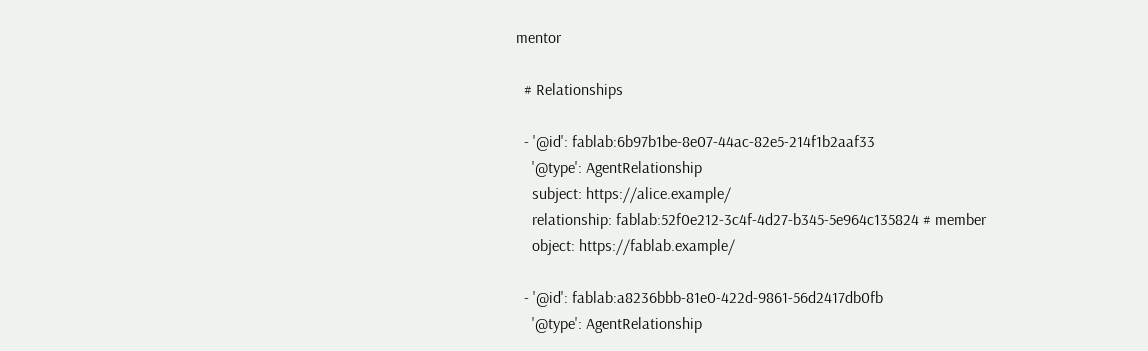mentor

  # Relationships

  - '@id': fablab:6b97b1be-8e07-44ac-82e5-214f1b2aaf33
    '@type': AgentRelationship
    subject: https://alice.example/
    relationship: fablab:52f0e212-3c4f-4d27-b345-5e964c135824 # member
    object: https://fablab.example/

  - '@id': fablab:a8236bbb-81e0-422d-9861-56d2417db0fb
    '@type': AgentRelationship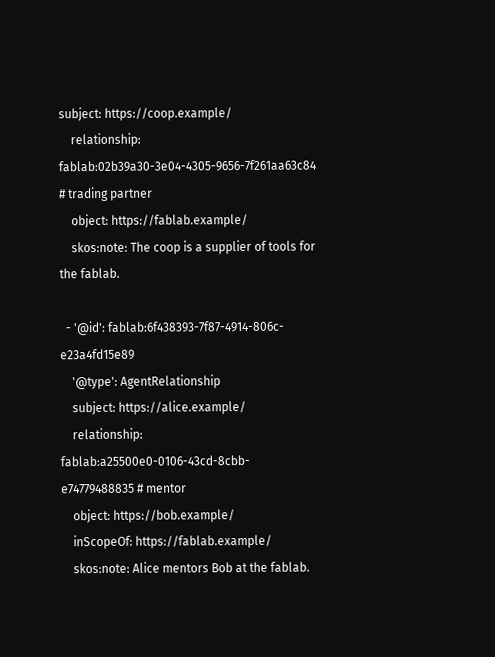subject: https://coop.example/
    relationship: fablab:02b39a30-3e04-4305-9656-7f261aa63c84 # trading partner
    object: https://fablab.example/
    skos:note: The coop is a supplier of tools for the fablab.

  - '@id': fablab:6f438393-7f87-4914-806c-e23a4fd15e89
    '@type': AgentRelationship
    subject: https://alice.example/
    relationship: fablab:a25500e0-0106-43cd-8cbb-e74779488835 # mentor
    object: https://bob.example/
    inScopeOf: https://fablab.example/
    skos:note: Alice mentors Bob at the fablab.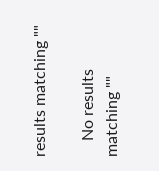results matching ""

    No results matching ""